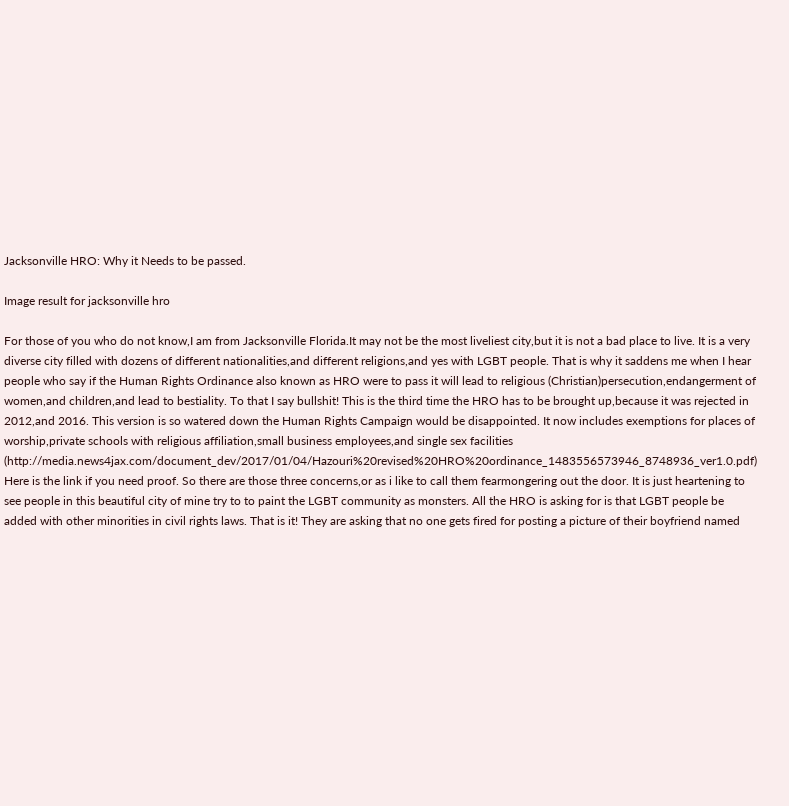Jacksonville HRO: Why it Needs to be passed.

Image result for jacksonville hro

For those of you who do not know,I am from Jacksonville Florida.It may not be the most liveliest city,but it is not a bad place to live. It is a very diverse city filled with dozens of different nationalities,and different religions,and yes with LGBT people. That is why it saddens me when I hear people who say if the Human Rights Ordinance also known as HRO were to pass it will lead to religious (Christian)persecution,endangerment of women,and children,and lead to bestiality. To that I say bullshit! This is the third time the HRO has to be brought up,because it was rejected in 2012,and 2016. This version is so watered down the Human Rights Campaign would be disappointed. It now includes exemptions for places of worship,private schools with religious affiliation,small business employees,and single sex facilities (http://media.news4jax.com/document_dev/2017/01/04/Hazouri%20revised%20HRO%20ordinance_1483556573946_8748936_ver1.0.pdf) Here is the link if you need proof. So there are those three concerns,or as i like to call them fearmongering out the door. It is just heartening to see people in this beautiful city of mine try to to paint the LGBT community as monsters. All the HRO is asking for is that LGBT people be added with other minorities in civil rights laws. That is it! They are asking that no one gets fired for posting a picture of their boyfriend named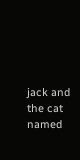jack and the cat named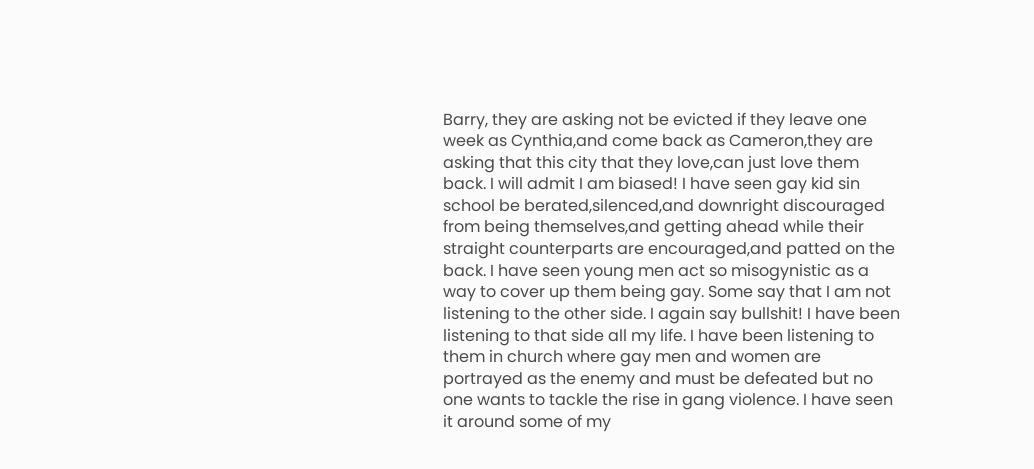Barry, they are asking not be evicted if they leave one week as Cynthia,and come back as Cameron,they are asking that this city that they love,can just love them back. I will admit I am biased! I have seen gay kid sin school be berated,silenced,and downright discouraged from being themselves,and getting ahead while their straight counterparts are encouraged,and patted on the back. I have seen young men act so misogynistic as a way to cover up them being gay. Some say that I am not listening to the other side. I again say bullshit! I have been listening to that side all my life. I have been listening to them in church where gay men and women are portrayed as the enemy and must be defeated but no one wants to tackle the rise in gang violence. I have seen it around some of my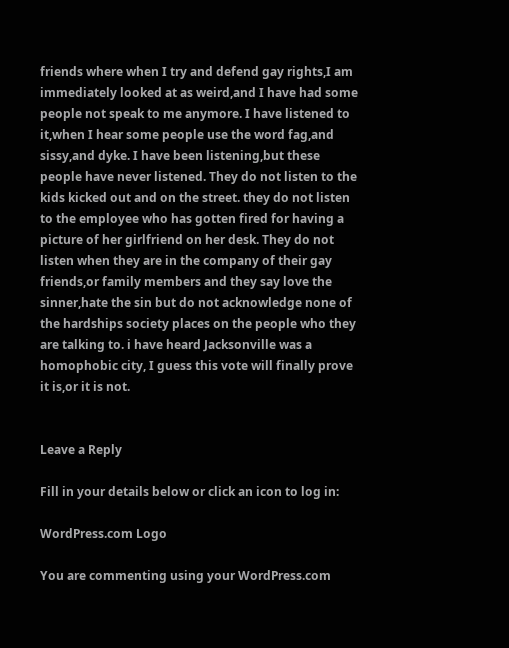friends where when I try and defend gay rights,I am immediately looked at as weird,and I have had some people not speak to me anymore. I have listened to it,when I hear some people use the word fag,and sissy,and dyke. I have been listening,but these people have never listened. They do not listen to the kids kicked out and on the street. they do not listen to the employee who has gotten fired for having a picture of her girlfriend on her desk. They do not listen when they are in the company of their gay friends,or family members and they say love the sinner,hate the sin but do not acknowledge none of the hardships society places on the people who they are talking to. i have heard Jacksonville was a homophobic city, I guess this vote will finally prove it is,or it is not.


Leave a Reply

Fill in your details below or click an icon to log in:

WordPress.com Logo

You are commenting using your WordPress.com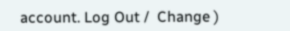account. Log Out /  Change )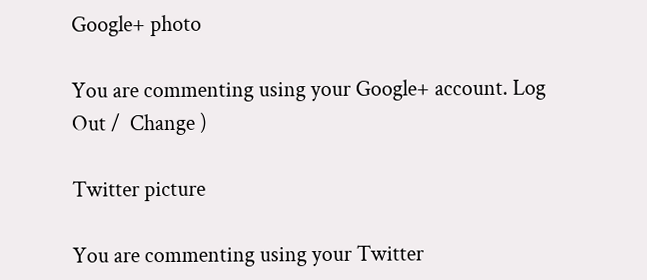Google+ photo

You are commenting using your Google+ account. Log Out /  Change )

Twitter picture

You are commenting using your Twitter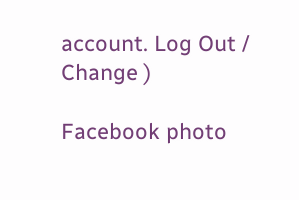account. Log Out /  Change )

Facebook photo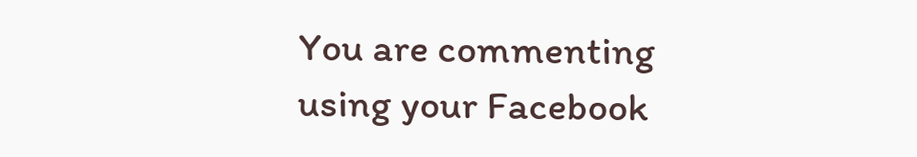You are commenting using your Facebook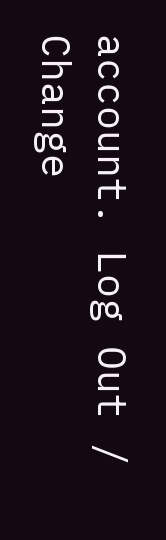account. Log Out /  Change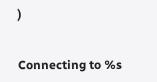)


Connecting to %s